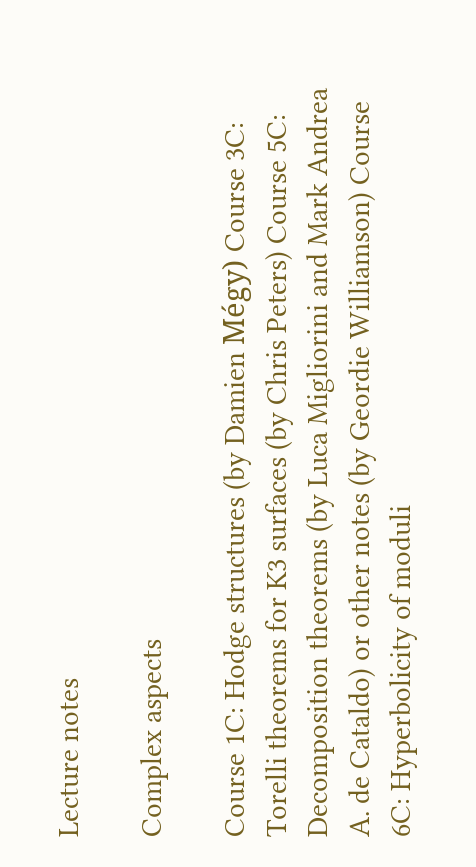Lecture notes

Complex aspects

Course 1C: Hodge structures (by Damien Mégy) Course 3C: Torelli theorems for K3 surfaces (by Chris Peters) Course 5C: Decomposition theorems (by Luca Migliorini and Mark Andrea A. de Cataldo) or other notes (by Geordie Williamson) Course 6C: Hyperbolicity of moduli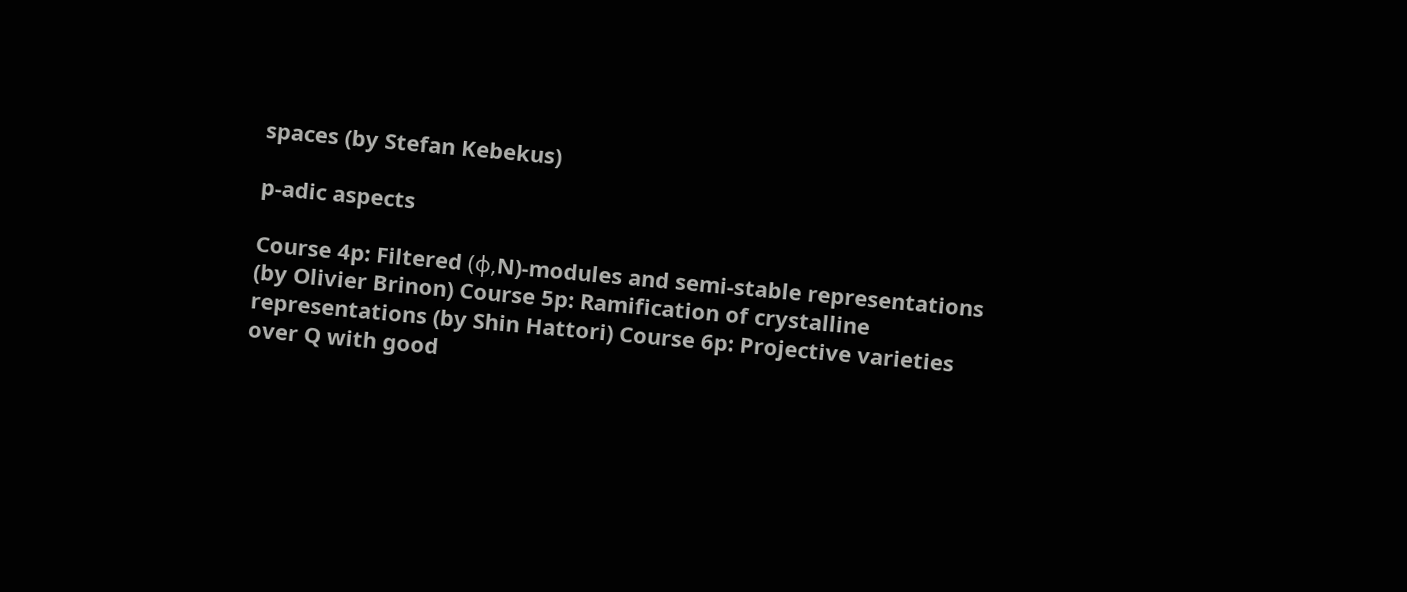spaces (by Stefan Kebekus)

p-adic aspects

Course 4p: Filtered (φ,N)-modules and semi-stable representations (by Olivier Brinon) Course 5p: Ramification of crystalline representations (by Shin Hattori) Course 6p: Projective varieties over Q with good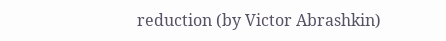reduction (by Victor Abrashkin)